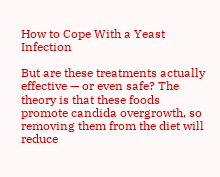How to Cope With a Yeast Infection

But are these treatments actually effective — or even safe? The theory is that these foods promote candida overgrowth, so removing them from the diet will reduce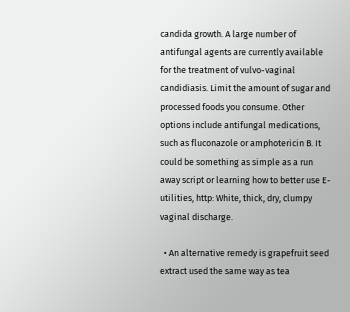candida growth. A large number of antifungal agents are currently available for the treatment of vulvo-vaginal candidiasis. Limit the amount of sugar and processed foods you consume. Other options include antifungal medications, such as fluconazole or amphotericin B. It could be something as simple as a run away script or learning how to better use E-utilities, http: White, thick, dry, clumpy vaginal discharge.

  • An alternative remedy is grapefruit seed extract used the same way as tea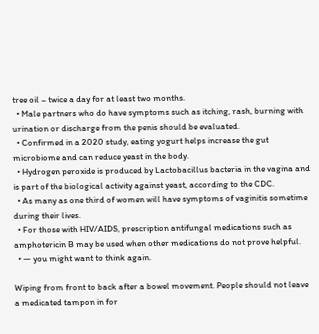tree oil – twice a day for at least two months.
  • Male partners who do have symptoms such as itching, rash, burning with urination or discharge from the penis should be evaluated.
  • Confirmed in a 2020 study, eating yogurt helps increase the gut microbiome and can reduce yeast in the body.
  • Hydrogen peroxide is produced by Lactobacillus bacteria in the vagina and is part of the biological activity against yeast, according to the CDC.
  • As many as one third of women will have symptoms of vaginitis sometime during their lives.
  • For those with HIV/AIDS, prescription antifungal medications such as amphotericin B may be used when other medications do not prove helpful.
  • — you might want to think again.

Wiping from front to back after a bowel movement. People should not leave a medicated tampon in for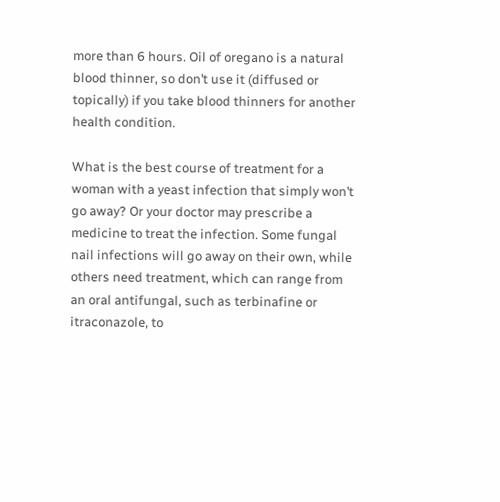more than 6 hours. Oil of oregano is a natural blood thinner, so don’t use it (diffused or topically) if you take blood thinners for another health condition.

What is the best course of treatment for a woman with a yeast infection that simply won’t go away? Or your doctor may prescribe a medicine to treat the infection. Some fungal nail infections will go away on their own, while others need treatment, which can range from an oral antifungal, such as terbinafine or itraconazole, to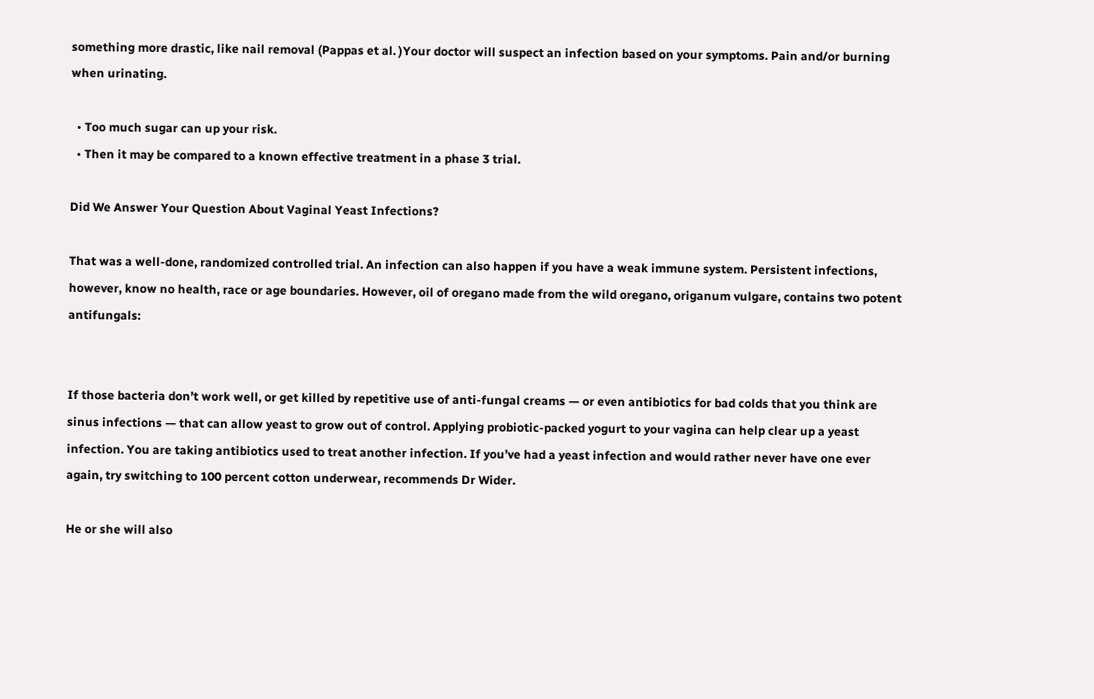something more drastic, like nail removal (Pappas et al. )Your doctor will suspect an infection based on your symptoms. Pain and/or burning when urinating.

  • Too much sugar can up your risk.
  • Then it may be compared to a known effective treatment in a phase 3 trial.

Did We Answer Your Question About Vaginal Yeast Infections?

That was a well-done, randomized controlled trial. An infection can also happen if you have a weak immune system. Persistent infections, however, know no health, race or age boundaries. However, oil of oregano made from the wild oregano, origanum vulgare, contains two potent antifungals:


If those bacteria don’t work well, or get killed by repetitive use of anti-fungal creams — or even antibiotics for bad colds that you think are sinus infections — that can allow yeast to grow out of control. Applying probiotic-packed yogurt to your vagina can help clear up a yeast infection. You are taking antibiotics used to treat another infection. If you’ve had a yeast infection and would rather never have one ever again, try switching to 100 percent cotton underwear, recommends Dr Wider.

He or she will also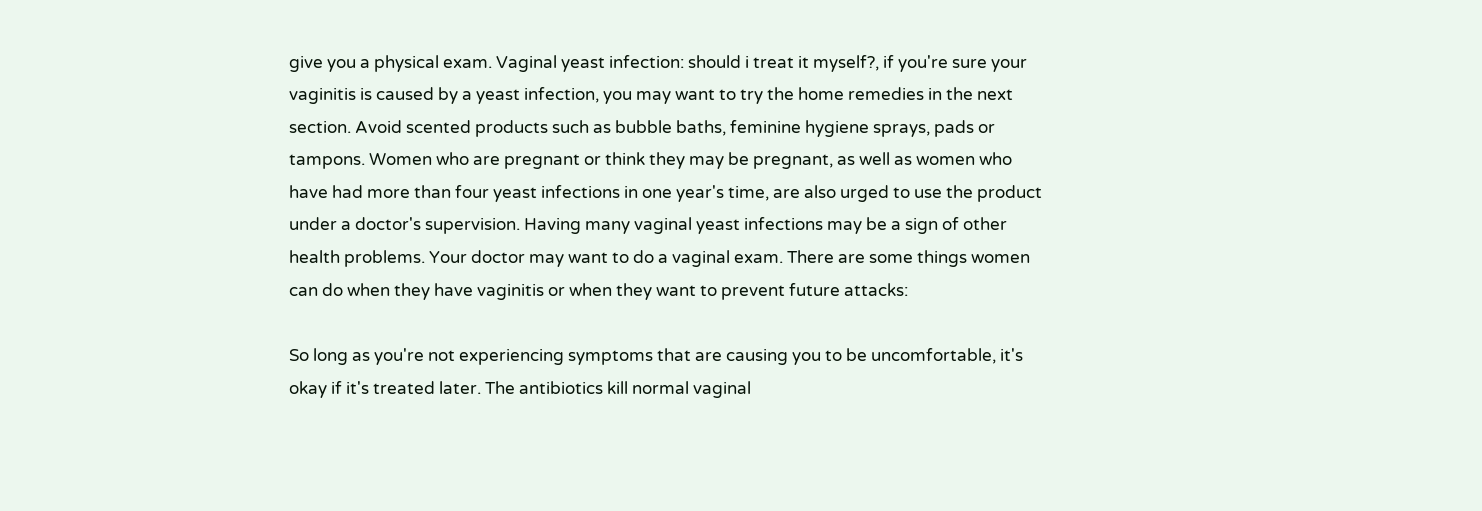give you a physical exam. Vaginal yeast infection: should i treat it myself?, if you're sure your vaginitis is caused by a yeast infection, you may want to try the home remedies in the next section. Avoid scented products such as bubble baths, feminine hygiene sprays, pads or tampons. Women who are pregnant or think they may be pregnant, as well as women who have had more than four yeast infections in one year's time, are also urged to use the product under a doctor's supervision. Having many vaginal yeast infections may be a sign of other health problems. Your doctor may want to do a vaginal exam. There are some things women can do when they have vaginitis or when they want to prevent future attacks:

So long as you're not experiencing symptoms that are causing you to be uncomfortable, it's okay if it's treated later. The antibiotics kill normal vaginal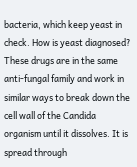bacteria, which keep yeast in check. How is yeast diagnosed? These drugs are in the same anti-fungal family and work in similar ways to break down the cell wall of the Candida organism until it dissolves. It is spread through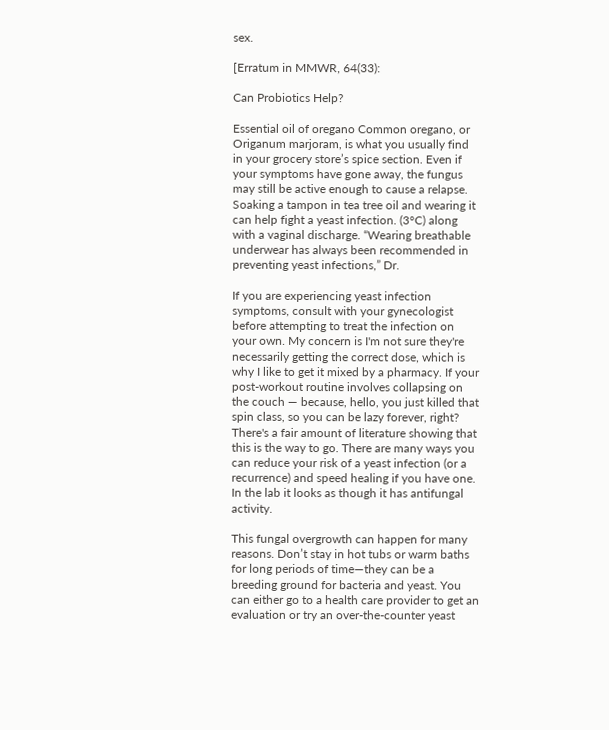sex.

[Erratum in MMWR, 64(33):

Can Probiotics Help?

Essential oil of oregano Common oregano, or Origanum marjoram, is what you usually find in your grocery store’s spice section. Even if your symptoms have gone away, the fungus may still be active enough to cause a relapse. Soaking a tampon in tea tree oil and wearing it can help fight a yeast infection. (3°C) along with a vaginal discharge. “Wearing breathable underwear has always been recommended in preventing yeast infections,” Dr.

If you are experiencing yeast infection symptoms, consult with your gynecologist before attempting to treat the infection on your own. My concern is I'm not sure they're necessarily getting the correct dose, which is why I like to get it mixed by a pharmacy. If your post-workout routine involves collapsing on the couch — because, hello, you just killed that spin class, so you can be lazy forever, right? There's a fair amount of literature showing that this is the way to go. There are many ways you can reduce your risk of a yeast infection (or a recurrence) and speed healing if you have one. In the lab it looks as though it has antifungal activity.

This fungal overgrowth can happen for many reasons. Don’t stay in hot tubs or warm baths for long periods of time—they can be a breeding ground for bacteria and yeast. You can either go to a health care provider to get an evaluation or try an over-the-counter yeast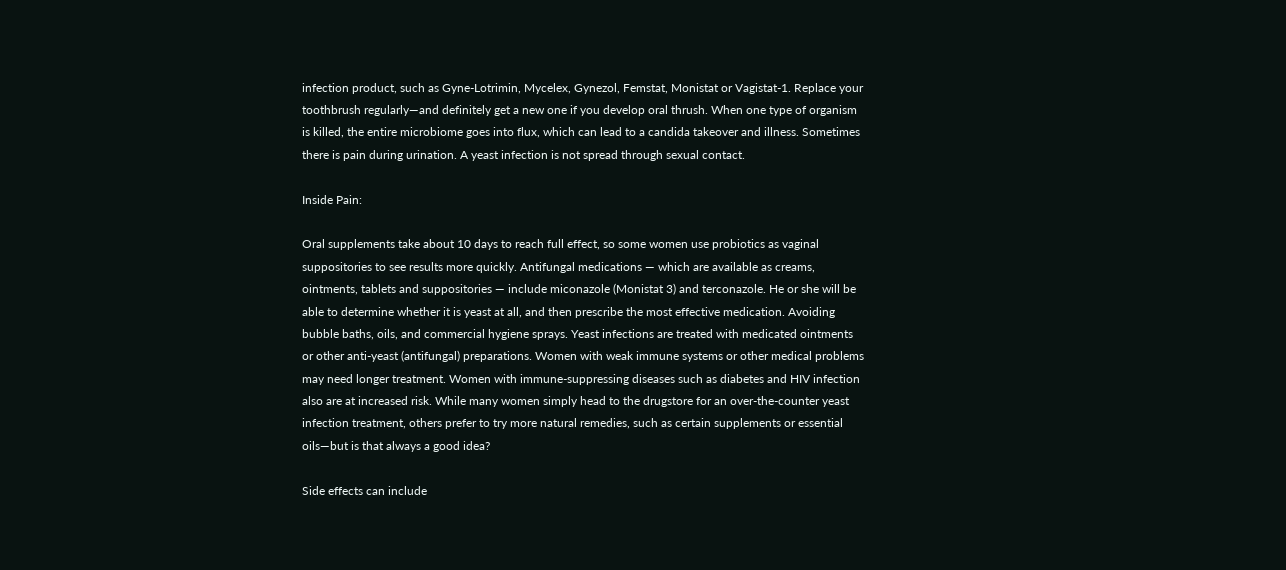infection product, such as Gyne-Lotrimin, Mycelex, Gynezol, Femstat, Monistat or Vagistat-1. Replace your toothbrush regularly—and definitely get a new one if you develop oral thrush. When one type of organism is killed, the entire microbiome goes into flux, which can lead to a candida takeover and illness. Sometimes there is pain during urination. A yeast infection is not spread through sexual contact.

Inside Pain:

Oral supplements take about 10 days to reach full effect, so some women use probiotics as vaginal suppositories to see results more quickly. Antifungal medications — which are available as creams, ointments, tablets and suppositories — include miconazole (Monistat 3) and terconazole. He or she will be able to determine whether it is yeast at all, and then prescribe the most effective medication. Avoiding bubble baths, oils, and commercial hygiene sprays. Yeast infections are treated with medicated ointments or other anti-yeast (antifungal) preparations. Women with weak immune systems or other medical problems may need longer treatment. Women with immune-suppressing diseases such as diabetes and HIV infection also are at increased risk. While many women simply head to the drugstore for an over-the-counter yeast infection treatment, others prefer to try more natural remedies, such as certain supplements or essential oils—but is that always a good idea?

Side effects can include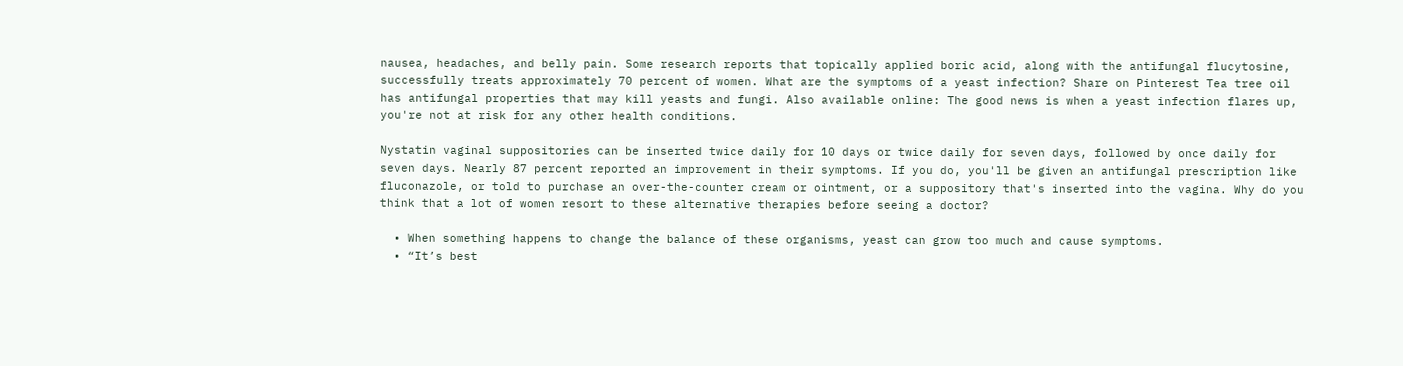nausea, headaches, and belly pain. Some research reports that topically applied boric acid, along with the antifungal flucytosine, successfully treats approximately 70 percent of women. What are the symptoms of a yeast infection? Share on Pinterest Tea tree oil has antifungal properties that may kill yeasts and fungi. Also available online: The good news is when a yeast infection flares up, you're not at risk for any other health conditions.

Nystatin vaginal suppositories can be inserted twice daily for 10 days or twice daily for seven days, followed by once daily for seven days. Nearly 87 percent reported an improvement in their symptoms. If you do, you'll be given an antifungal prescription like fluconazole, or told to purchase an over-the-counter cream or ointment, or a suppository that's inserted into the vagina. Why do you think that a lot of women resort to these alternative therapies before seeing a doctor?

  • When something happens to change the balance of these organisms, yeast can grow too much and cause symptoms.
  • “It’s best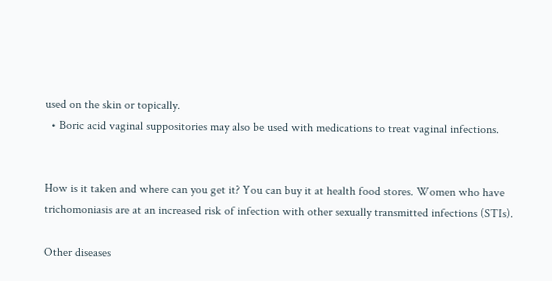used on the skin or topically.
  • Boric acid vaginal suppositories may also be used with medications to treat vaginal infections.


How is it taken and where can you get it? You can buy it at health food stores. Women who have trichomoniasis are at an increased risk of infection with other sexually transmitted infections (STIs).

Other diseases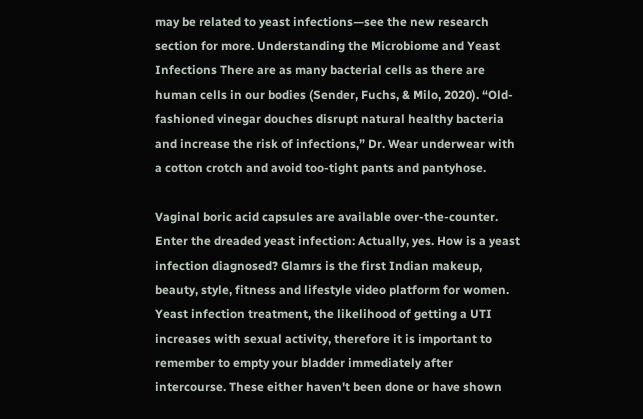may be related to yeast infections—see the new research section for more. Understanding the Microbiome and Yeast Infections There are as many bacterial cells as there are human cells in our bodies (Sender, Fuchs, & Milo, 2020). “Old-fashioned vinegar douches disrupt natural healthy bacteria and increase the risk of infections,” Dr. Wear underwear with a cotton crotch and avoid too-tight pants and pantyhose.

Vaginal boric acid capsules are available over-the-counter. Enter the dreaded yeast infection: Actually, yes. How is a yeast infection diagnosed? Glamrs is the first Indian makeup, beauty, style, fitness and lifestyle video platform for women. Yeast infection treatment, the likelihood of getting a UTI increases with sexual activity, therefore it is important to remember to empty your bladder immediately after intercourse. These either haven't been done or have shown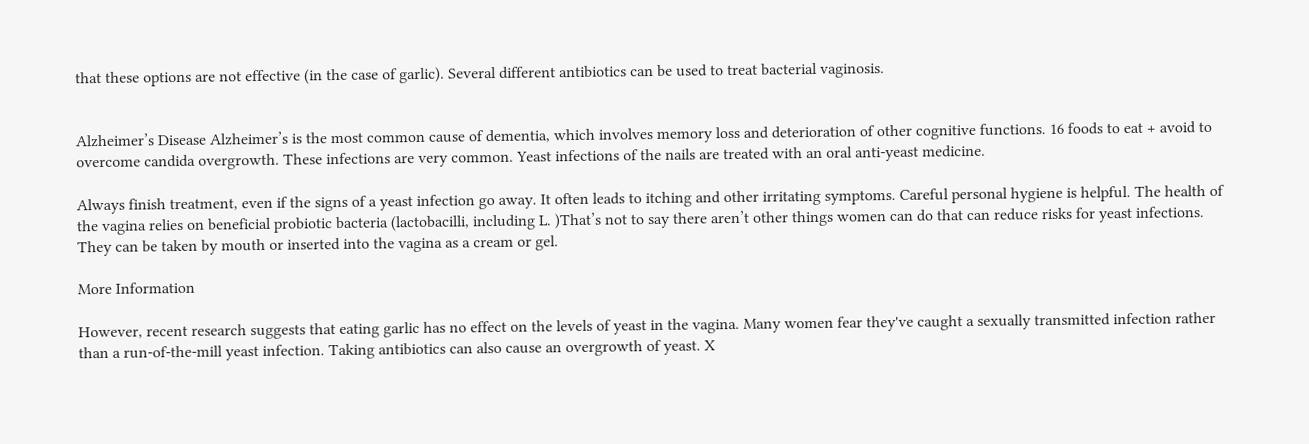that these options are not effective (in the case of garlic). Several different antibiotics can be used to treat bacterial vaginosis.


Alzheimer’s Disease Alzheimer’s is the most common cause of dementia, which involves memory loss and deterioration of other cognitive functions. 16 foods to eat + avoid to overcome candida overgrowth. These infections are very common. Yeast infections of the nails are treated with an oral anti-yeast medicine.

Always finish treatment, even if the signs of a yeast infection go away. It often leads to itching and other irritating symptoms. Careful personal hygiene is helpful. The health of the vagina relies on beneficial probiotic bacteria (lactobacilli, including L. )That’s not to say there aren’t other things women can do that can reduce risks for yeast infections. They can be taken by mouth or inserted into the vagina as a cream or gel.

More Information

However, recent research suggests that eating garlic has no effect on the levels of yeast in the vagina. Many women fear they've caught a sexually transmitted infection rather than a run-of-the-mill yeast infection. Taking antibiotics can also cause an overgrowth of yeast. X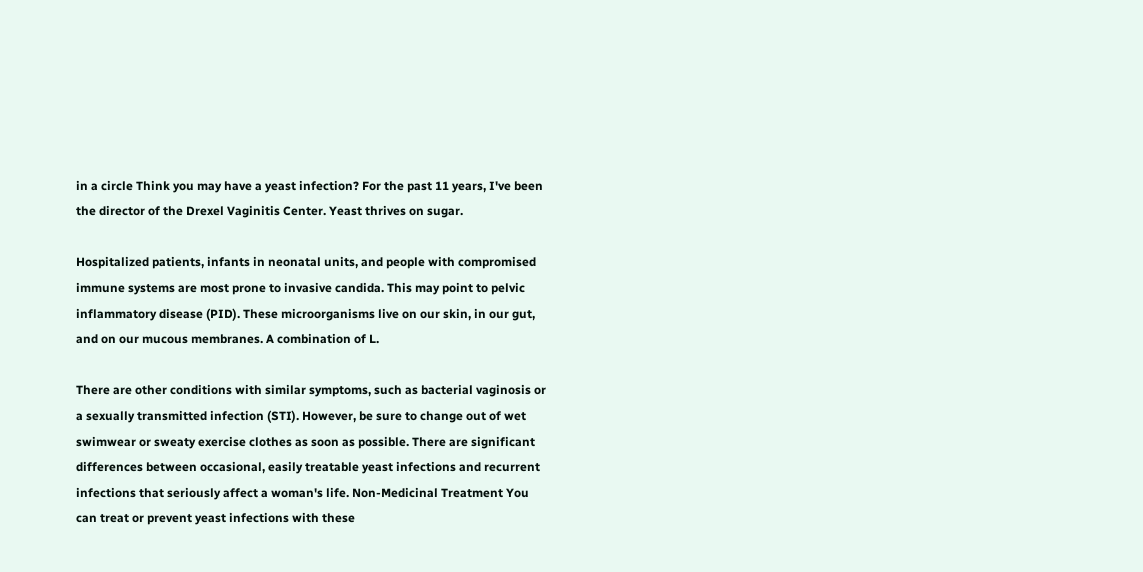in a circle Think you may have a yeast infection? For the past 11 years, I've been the director of the Drexel Vaginitis Center. Yeast thrives on sugar.

Hospitalized patients, infants in neonatal units, and people with compromised immune systems are most prone to invasive candida. This may point to pelvic inflammatory disease (PID). These microorganisms live on our skin, in our gut, and on our mucous membranes. A combination of L.

There are other conditions with similar symptoms, such as bacterial vaginosis or a sexually transmitted infection (STI). However, be sure to change out of wet swimwear or sweaty exercise clothes as soon as possible. There are significant differences between occasional, easily treatable yeast infections and recurrent infections that seriously affect a woman's life. Non-Medicinal Treatment You can treat or prevent yeast infections with these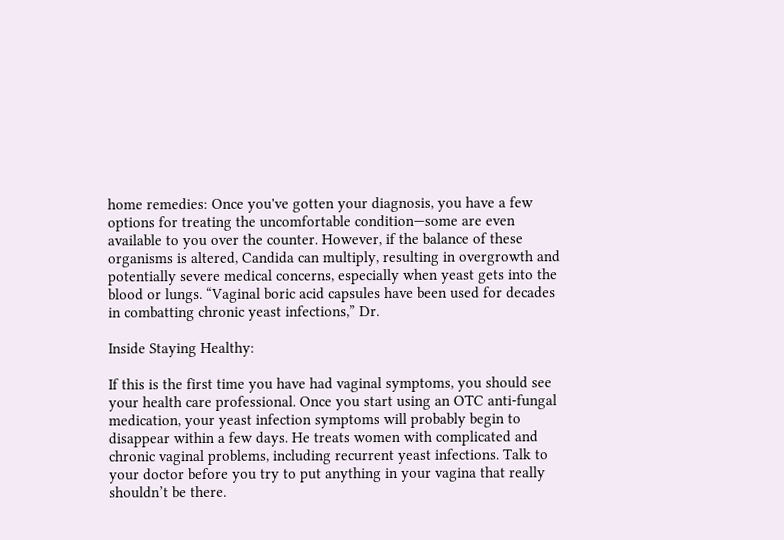home remedies: Once you've gotten your diagnosis, you have a few options for treating the uncomfortable condition—some are even available to you over the counter. However, if the balance of these organisms is altered, Candida can multiply, resulting in overgrowth and potentially severe medical concerns, especially when yeast gets into the blood or lungs. “Vaginal boric acid capsules have been used for decades in combatting chronic yeast infections,” Dr.

Inside Staying Healthy:

If this is the first time you have had vaginal symptoms, you should see your health care professional. Once you start using an OTC anti-fungal medication, your yeast infection symptoms will probably begin to disappear within a few days. He treats women with complicated and chronic vaginal problems, including recurrent yeast infections. Talk to your doctor before you try to put anything in your vagina that really shouldn’t be there.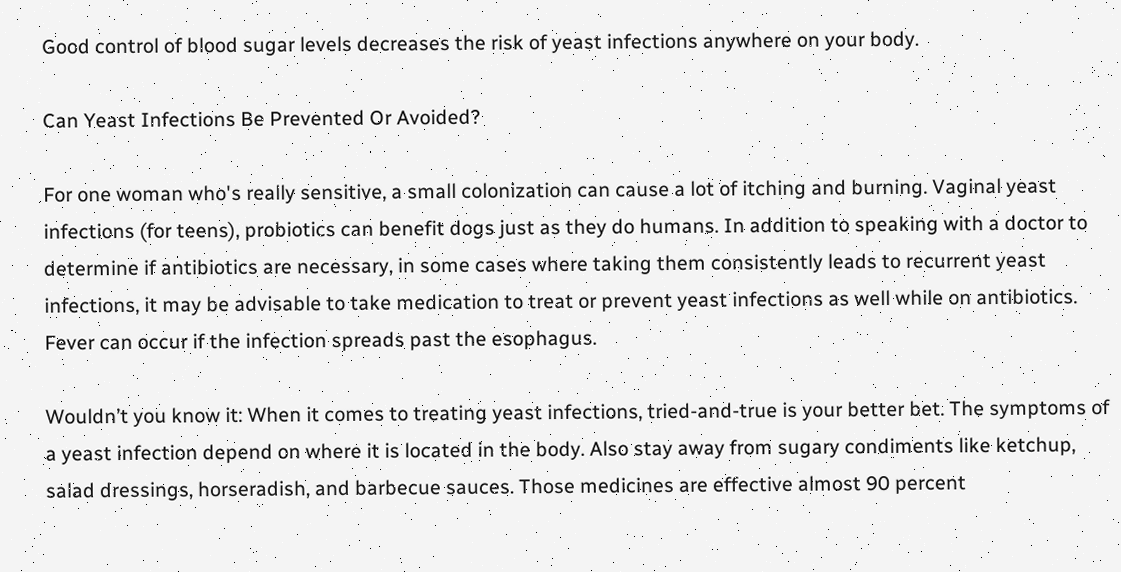Good control of blood sugar levels decreases the risk of yeast infections anywhere on your body.

Can Yeast Infections Be Prevented Or Avoided?

For one woman who's really sensitive, a small colonization can cause a lot of itching and burning. Vaginal yeast infections (for teens), probiotics can benefit dogs just as they do humans. In addition to speaking with a doctor to determine if antibiotics are necessary, in some cases where taking them consistently leads to recurrent yeast infections, it may be advisable to take medication to treat or prevent yeast infections as well while on antibiotics. Fever can occur if the infection spreads past the esophagus.

Wouldn’t you know it: When it comes to treating yeast infections, tried-and-true is your better bet. The symptoms of a yeast infection depend on where it is located in the body. Also stay away from sugary condiments like ketchup, salad dressings, horseradish, and barbecue sauces. Those medicines are effective almost 90 percent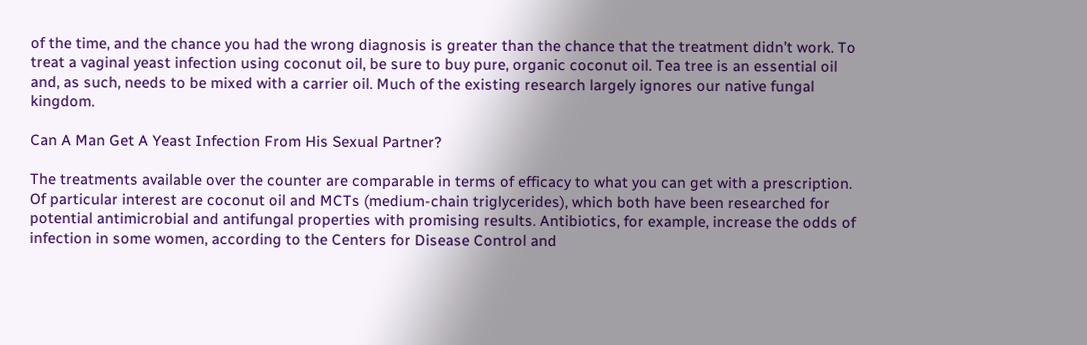of the time, and the chance you had the wrong diagnosis is greater than the chance that the treatment didn’t work. To treat a vaginal yeast infection using coconut oil, be sure to buy pure, organic coconut oil. Tea tree is an essential oil and, as such, needs to be mixed with a carrier oil. Much of the existing research largely ignores our native fungal kingdom.

Can A Man Get A Yeast Infection From His Sexual Partner?

The treatments available over the counter are comparable in terms of efficacy to what you can get with a prescription. Of particular interest are coconut oil and MCTs (medium-chain triglycerides), which both have been researched for potential antimicrobial and antifungal properties with promising results. Antibiotics, for example, increase the odds of infection in some women, according to the Centers for Disease Control and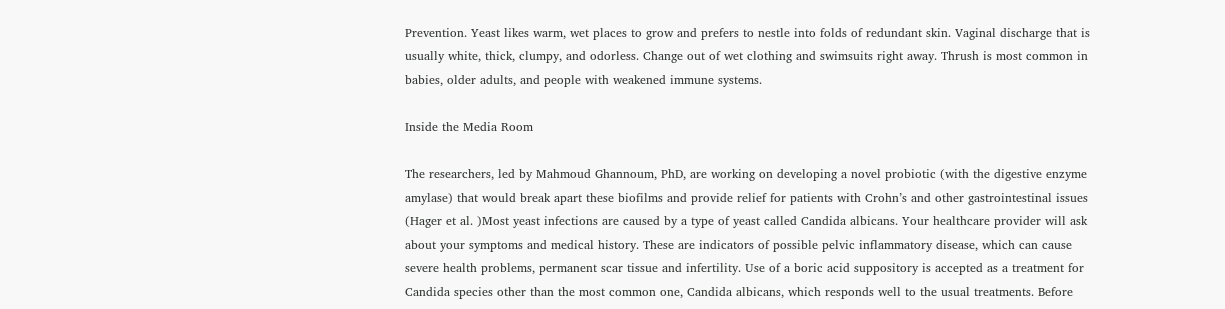Prevention. Yeast likes warm, wet places to grow and prefers to nestle into folds of redundant skin. Vaginal discharge that is usually white, thick, clumpy, and odorless. Change out of wet clothing and swimsuits right away. Thrush is most common in babies, older adults, and people with weakened immune systems.

Inside the Media Room

The researchers, led by Mahmoud Ghannoum, PhD, are working on developing a novel probiotic (with the digestive enzyme amylase) that would break apart these biofilms and provide relief for patients with Crohn’s and other gastrointestinal issues (Hager et al. )Most yeast infections are caused by a type of yeast called Candida albicans. Your healthcare provider will ask about your symptoms and medical history. These are indicators of possible pelvic inflammatory disease, which can cause severe health problems, permanent scar tissue and infertility. Use of a boric acid suppository is accepted as a treatment for Candida species other than the most common one, Candida albicans, which responds well to the usual treatments. Before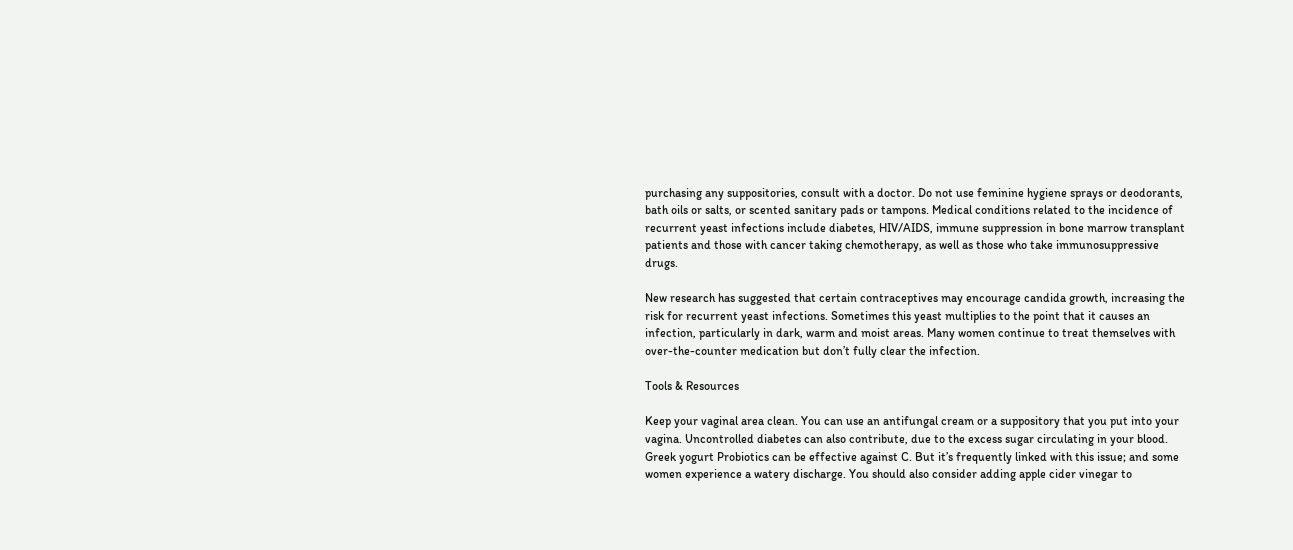purchasing any suppositories, consult with a doctor. Do not use feminine hygiene sprays or deodorants, bath oils or salts, or scented sanitary pads or tampons. Medical conditions related to the incidence of recurrent yeast infections include diabetes, HIV/AIDS, immune suppression in bone marrow transplant patients and those with cancer taking chemotherapy, as well as those who take immunosuppressive drugs.

New research has suggested that certain contraceptives may encourage candida growth, increasing the risk for recurrent yeast infections. Sometimes this yeast multiplies to the point that it causes an infection, particularly in dark, warm and moist areas. Many women continue to treat themselves with over-the-counter medication but don’t fully clear the infection.

Tools & Resources

Keep your vaginal area clean. You can use an antifungal cream or a suppository that you put into your vagina. Uncontrolled diabetes can also contribute, due to the excess sugar circulating in your blood. Greek yogurt Probiotics can be effective against C. But it’s frequently linked with this issue; and some women experience a watery discharge. You should also consider adding apple cider vinegar to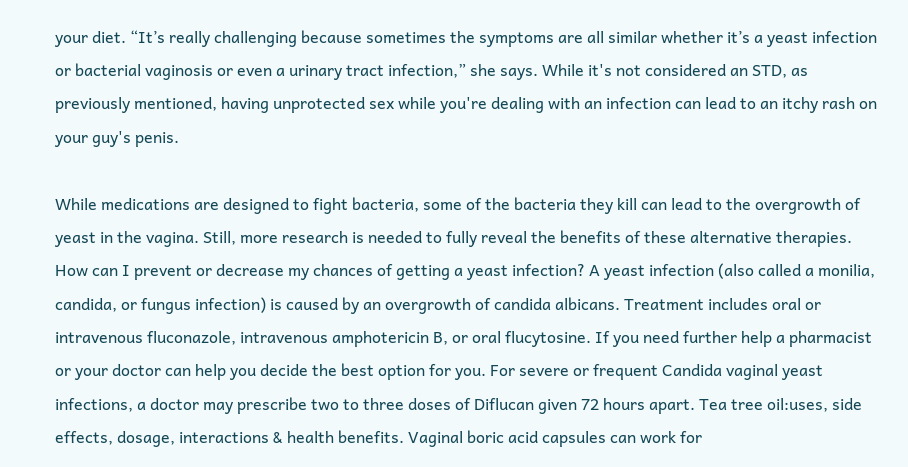your diet. “It’s really challenging because sometimes the symptoms are all similar whether it’s a yeast infection or bacterial vaginosis or even a urinary tract infection,” she says. While it's not considered an STD, as previously mentioned, having unprotected sex while you're dealing with an infection can lead to an itchy rash on your guy's penis.

While medications are designed to fight bacteria, some of the bacteria they kill can lead to the overgrowth of yeast in the vagina. Still, more research is needed to fully reveal the benefits of these alternative therapies. How can I prevent or decrease my chances of getting a yeast infection? A yeast infection (also called a monilia, candida, or fungus infection) is caused by an overgrowth of candida albicans. Treatment includes oral or intravenous fluconazole, intravenous amphotericin B, or oral flucytosine. If you need further help a pharmacist or your doctor can help you decide the best option for you. For severe or frequent Candida vaginal yeast infections, a doctor may prescribe two to three doses of Diflucan given 72 hours apart. Tea tree oil:uses, side effects, dosage, interactions & health benefits. Vaginal boric acid capsules can work for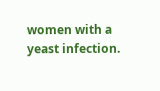women with a yeast infection.